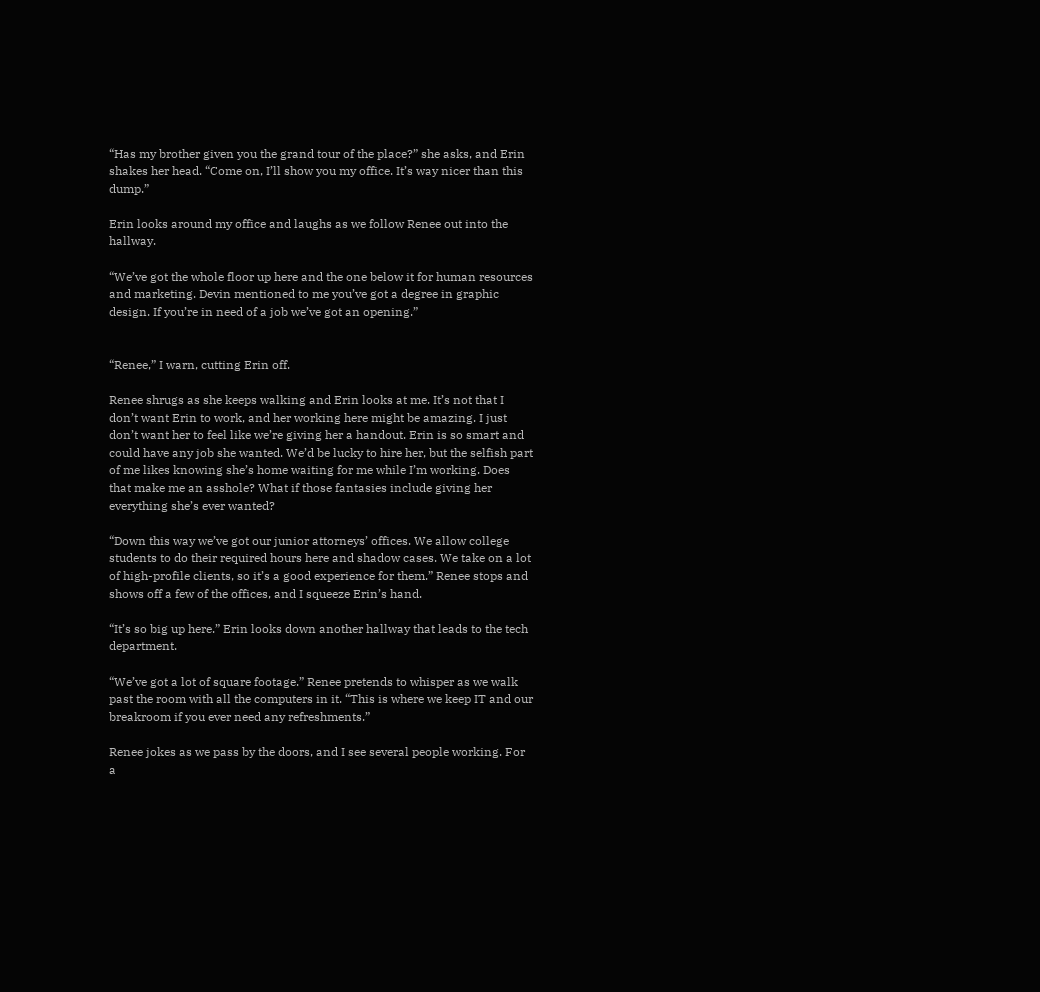“Has my brother given you the grand tour of the place?” she asks, and Erin shakes her head. “Come on, I’ll show you my office. It’s way nicer than this dump.”

Erin looks around my office and laughs as we follow Renee out into the hallway.

“We’ve got the whole floor up here and the one below it for human resources and marketing. Devin mentioned to me you’ve got a degree in graphic design. If you’re in need of a job we’ve got an opening.”


“Renee,” I warn, cutting Erin off.

Renee shrugs as she keeps walking and Erin looks at me. It’s not that I don’t want Erin to work, and her working here might be amazing. I just don’t want her to feel like we’re giving her a handout. Erin is so smart and could have any job she wanted. We’d be lucky to hire her, but the selfish part of me likes knowing she’s home waiting for me while I’m working. Does that make me an asshole? What if those fantasies include giving her everything she’s ever wanted?

“Down this way we’ve got our junior attorneys’ offices. We allow college students to do their required hours here and shadow cases. We take on a lot of high-profile clients, so it’s a good experience for them.” Renee stops and shows off a few of the offices, and I squeeze Erin’s hand.

“It’s so big up here.” Erin looks down another hallway that leads to the tech department.

“We’ve got a lot of square footage.” Renee pretends to whisper as we walk past the room with all the computers in it. “This is where we keep IT and our breakroom if you ever need any refreshments.”

Renee jokes as we pass by the doors, and I see several people working. For a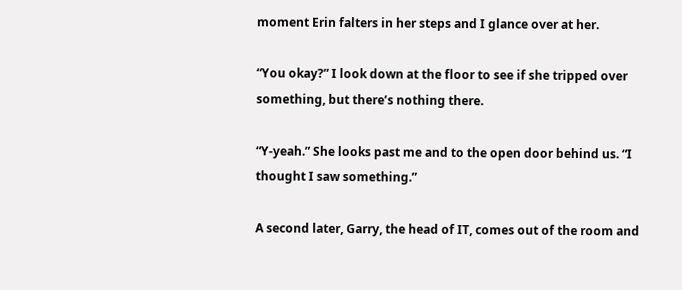moment Erin falters in her steps and I glance over at her.

“You okay?” I look down at the floor to see if she tripped over something, but there’s nothing there.

“Y-yeah.” She looks past me and to the open door behind us. “I thought I saw something.”

A second later, Garry, the head of IT, comes out of the room and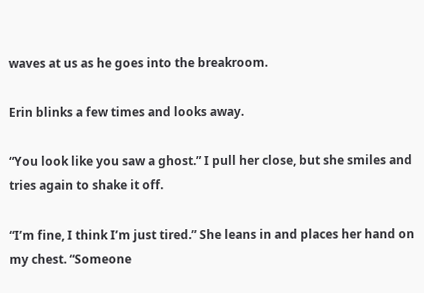waves at us as he goes into the breakroom.

Erin blinks a few times and looks away.

“You look like you saw a ghost.” I pull her close, but she smiles and tries again to shake it off.

“I’m fine, I think I’m just tired.” She leans in and places her hand on my chest. “Someone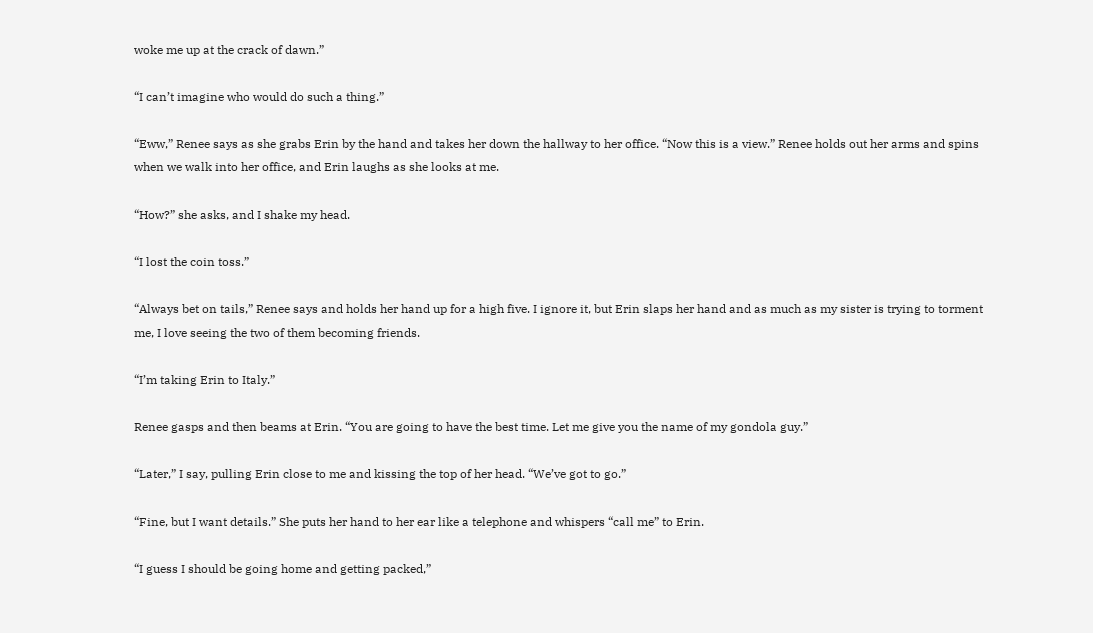woke me up at the crack of dawn.”

“I can’t imagine who would do such a thing.”

“Eww,” Renee says as she grabs Erin by the hand and takes her down the hallway to her office. “Now this is a view.” Renee holds out her arms and spins when we walk into her office, and Erin laughs as she looks at me.

“How?” she asks, and I shake my head.

“I lost the coin toss.”

“Always bet on tails,” Renee says and holds her hand up for a high five. I ignore it, but Erin slaps her hand and as much as my sister is trying to torment me, I love seeing the two of them becoming friends.

“I’m taking Erin to Italy.”

Renee gasps and then beams at Erin. “You are going to have the best time. Let me give you the name of my gondola guy.”

“Later,” I say, pulling Erin close to me and kissing the top of her head. “We’ve got to go.”

“Fine, but I want details.” She puts her hand to her ear like a telephone and whispers “call me” to Erin.

“I guess I should be going home and getting packed,”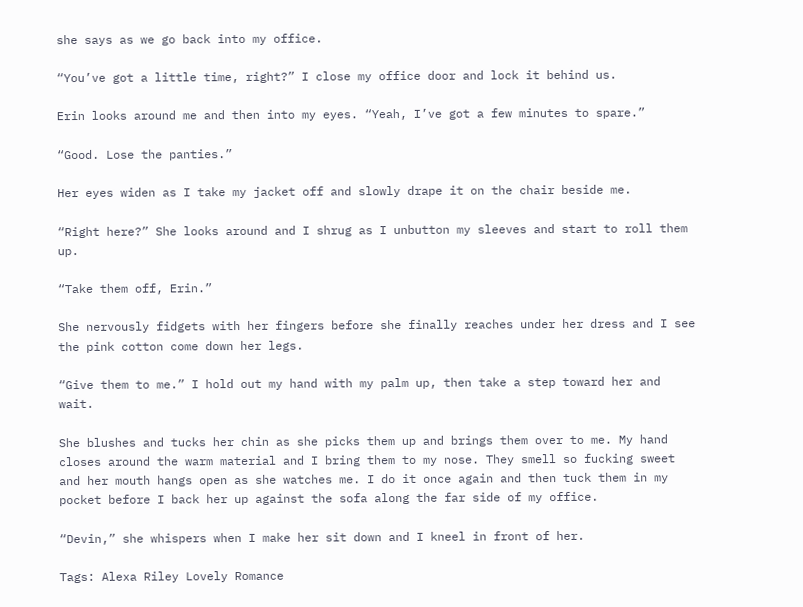she says as we go back into my office.

“You’ve got a little time, right?” I close my office door and lock it behind us.

Erin looks around me and then into my eyes. “Yeah, I’ve got a few minutes to spare.”

“Good. Lose the panties.”

Her eyes widen as I take my jacket off and slowly drape it on the chair beside me.

“Right here?” She looks around and I shrug as I unbutton my sleeves and start to roll them up.

“Take them off, Erin.”

She nervously fidgets with her fingers before she finally reaches under her dress and I see the pink cotton come down her legs.

“Give them to me.” I hold out my hand with my palm up, then take a step toward her and wait.

She blushes and tucks her chin as she picks them up and brings them over to me. My hand closes around the warm material and I bring them to my nose. They smell so fucking sweet and her mouth hangs open as she watches me. I do it once again and then tuck them in my pocket before I back her up against the sofa along the far side of my office.

“Devin,” she whispers when I make her sit down and I kneel in front of her.

Tags: Alexa Riley Lovely Romance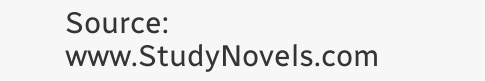Source: www.StudyNovels.com